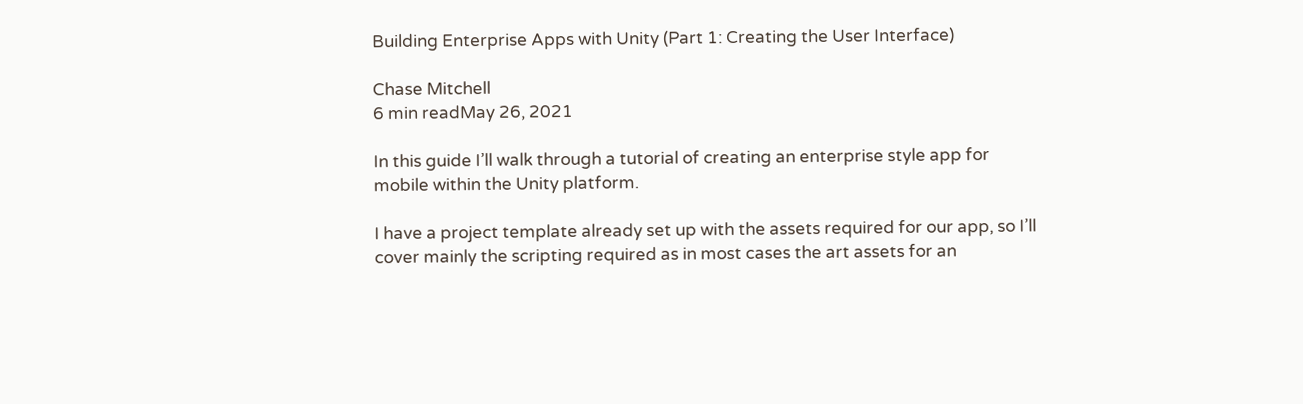Building Enterprise Apps with Unity (Part 1: Creating the User Interface)

Chase Mitchell
6 min readMay 26, 2021

In this guide I’ll walk through a tutorial of creating an enterprise style app for mobile within the Unity platform.

I have a project template already set up with the assets required for our app, so I’ll cover mainly the scripting required as in most cases the art assets for an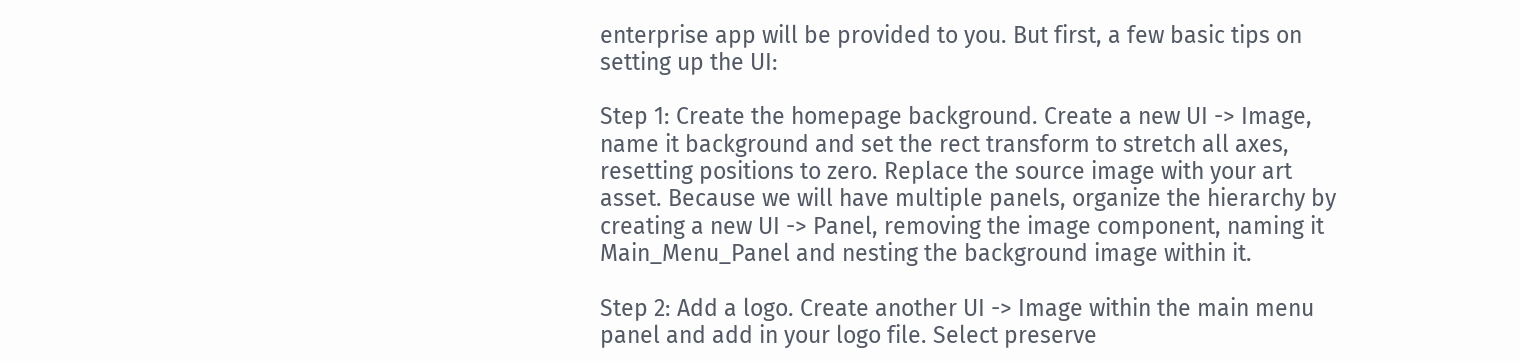enterprise app will be provided to you. But first, a few basic tips on setting up the UI:

Step 1: Create the homepage background. Create a new UI -> Image, name it background and set the rect transform to stretch all axes, resetting positions to zero. Replace the source image with your art asset. Because we will have multiple panels, organize the hierarchy by creating a new UI -> Panel, removing the image component, naming it Main_Menu_Panel and nesting the background image within it.

Step 2: Add a logo. Create another UI -> Image within the main menu panel and add in your logo file. Select preserve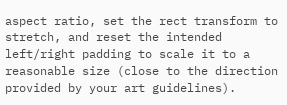aspect ratio, set the rect transform to stretch, and reset the intended left/right padding to scale it to a reasonable size (close to the direction provided by your art guidelines).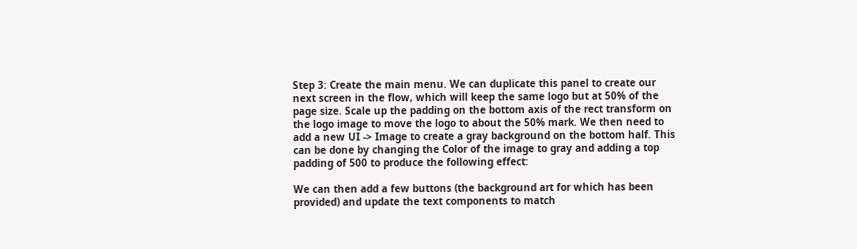Step 3: Create the main menu. We can duplicate this panel to create our next screen in the flow, which will keep the same logo but at 50% of the page size. Scale up the padding on the bottom axis of the rect transform on the logo image to move the logo to about the 50% mark. We then need to add a new UI -> Image to create a gray background on the bottom half. This can be done by changing the Color of the image to gray and adding a top padding of 500 to produce the following effect:

We can then add a few buttons (the background art for which has been provided) and update the text components to match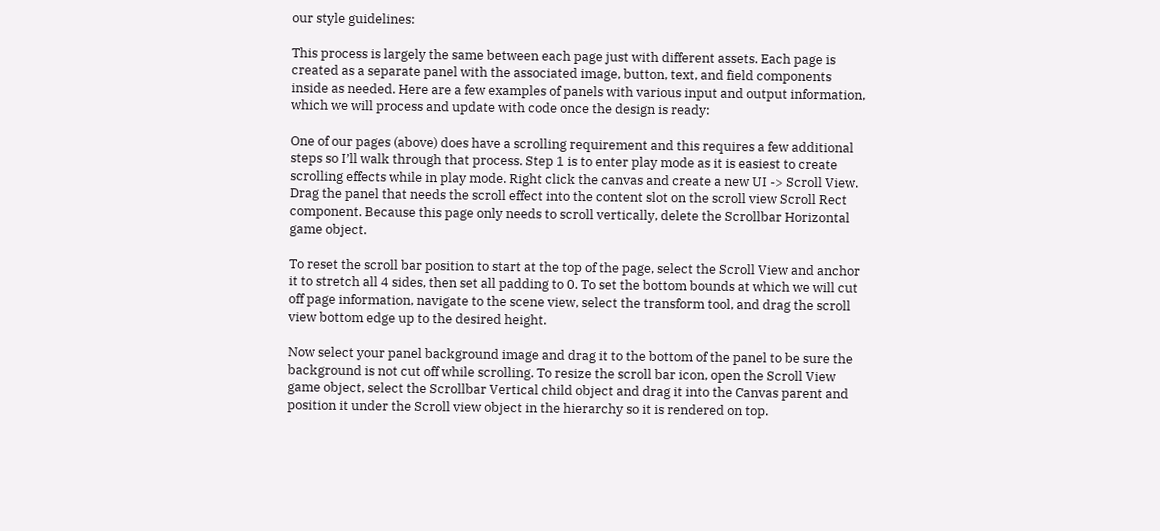our style guidelines:

This process is largely the same between each page just with different assets. Each page is created as a separate panel with the associated image, button, text, and field components inside as needed. Here are a few examples of panels with various input and output information, which we will process and update with code once the design is ready:

One of our pages (above) does have a scrolling requirement and this requires a few additional steps so I’ll walk through that process. Step 1 is to enter play mode as it is easiest to create scrolling effects while in play mode. Right click the canvas and create a new UI -> Scroll View. Drag the panel that needs the scroll effect into the content slot on the scroll view Scroll Rect component. Because this page only needs to scroll vertically, delete the Scrollbar Horizontal game object.

To reset the scroll bar position to start at the top of the page, select the Scroll View and anchor it to stretch all 4 sides, then set all padding to 0. To set the bottom bounds at which we will cut off page information, navigate to the scene view, select the transform tool, and drag the scroll view bottom edge up to the desired height.

Now select your panel background image and drag it to the bottom of the panel to be sure the background is not cut off while scrolling. To resize the scroll bar icon, open the Scroll View game object, select the Scrollbar Vertical child object and drag it into the Canvas parent and position it under the Scroll view object in the hierarchy so it is rendered on top.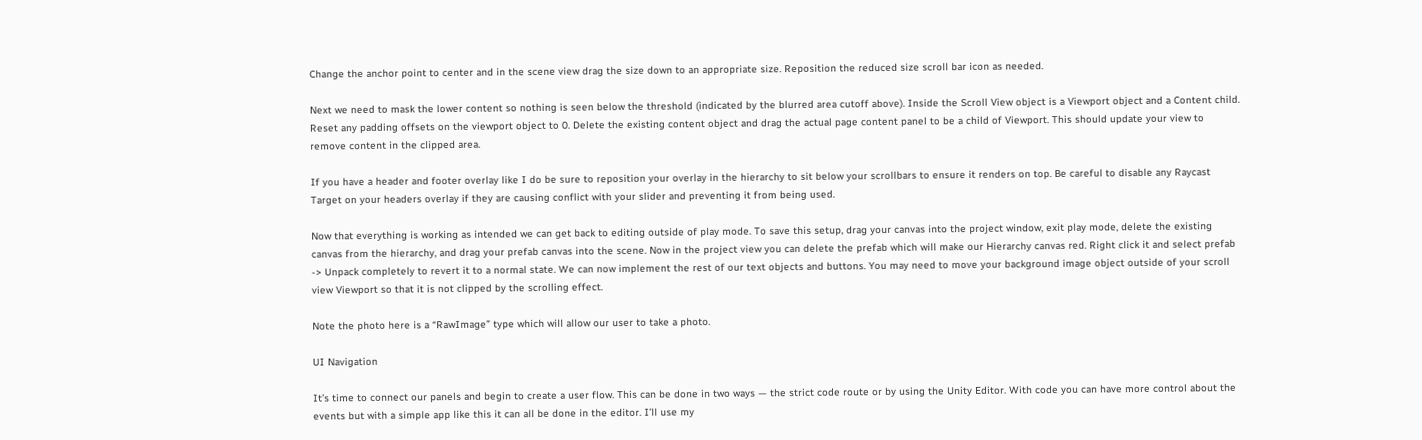Change the anchor point to center and in the scene view drag the size down to an appropriate size. Reposition the reduced size scroll bar icon as needed.

Next we need to mask the lower content so nothing is seen below the threshold (indicated by the blurred area cutoff above). Inside the Scroll View object is a Viewport object and a Content child. Reset any padding offsets on the viewport object to 0. Delete the existing content object and drag the actual page content panel to be a child of Viewport. This should update your view to remove content in the clipped area.

If you have a header and footer overlay like I do be sure to reposition your overlay in the hierarchy to sit below your scrollbars to ensure it renders on top. Be careful to disable any Raycast Target on your headers overlay if they are causing conflict with your slider and preventing it from being used.

Now that everything is working as intended we can get back to editing outside of play mode. To save this setup, drag your canvas into the project window, exit play mode, delete the existing canvas from the hierarchy, and drag your prefab canvas into the scene. Now in the project view you can delete the prefab which will make our Hierarchy canvas red. Right click it and select prefab -> Unpack completely to revert it to a normal state. We can now implement the rest of our text objects and buttons. You may need to move your background image object outside of your scroll view Viewport so that it is not clipped by the scrolling effect.

Note the photo here is a “RawImage” type which will allow our user to take a photo.

UI Navigation

It’s time to connect our panels and begin to create a user flow. This can be done in two ways — the strict code route or by using the Unity Editor. With code you can have more control about the events but with a simple app like this it can all be done in the editor. I’ll use my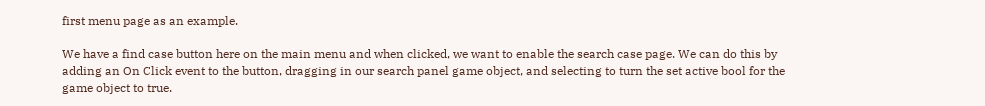first menu page as an example.

We have a find case button here on the main menu and when clicked, we want to enable the search case page. We can do this by adding an On Click event to the button, dragging in our search panel game object, and selecting to turn the set active bool for the game object to true.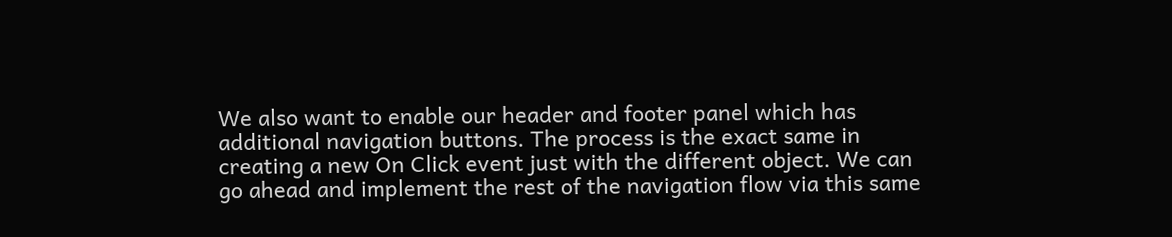We also want to enable our header and footer panel which has additional navigation buttons. The process is the exact same in creating a new On Click event just with the different object. We can go ahead and implement the rest of the navigation flow via this same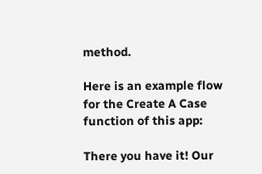method.

Here is an example flow for the Create A Case function of this app:

There you have it! Our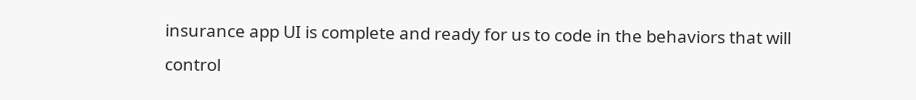insurance app UI is complete and ready for us to code in the behaviors that will control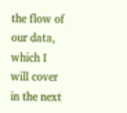the flow of our data, which I will cover in the next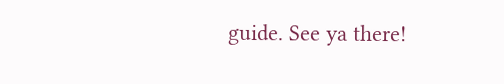guide. See ya there!